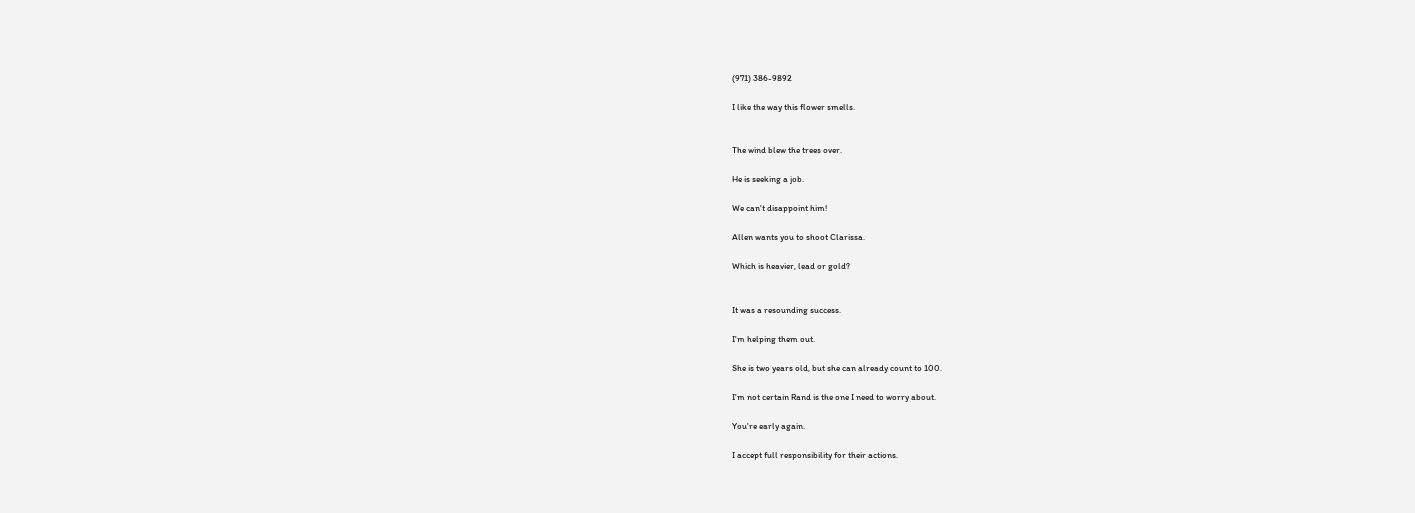(971) 386-9892

I like the way this flower smells.


The wind blew the trees over.

He is seeking a job.

We can't disappoint him!

Allen wants you to shoot Clarissa.

Which is heavier, lead or gold?


It was a resounding success.

I'm helping them out.

She is two years old, but she can already count to 100.

I'm not certain Rand is the one I need to worry about.

You're early again.

I accept full responsibility for their actions.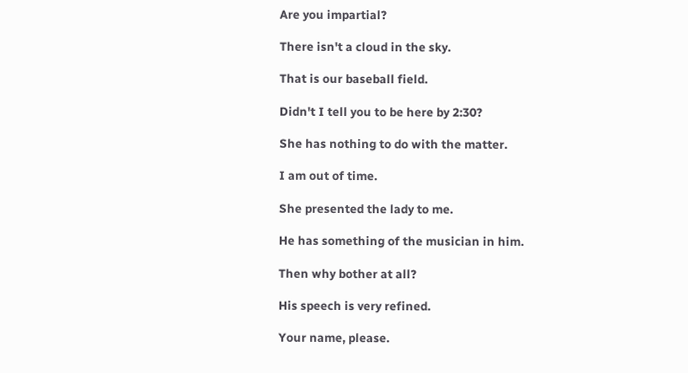Are you impartial?

There isn't a cloud in the sky.

That is our baseball field.

Didn't I tell you to be here by 2:30?

She has nothing to do with the matter.

I am out of time.

She presented the lady to me.

He has something of the musician in him.

Then why bother at all?

His speech is very refined.

Your name, please.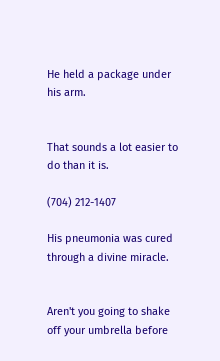He held a package under his arm.


That sounds a lot easier to do than it is.

(704) 212-1407

His pneumonia was cured through a divine miracle.


Aren't you going to shake off your umbrella before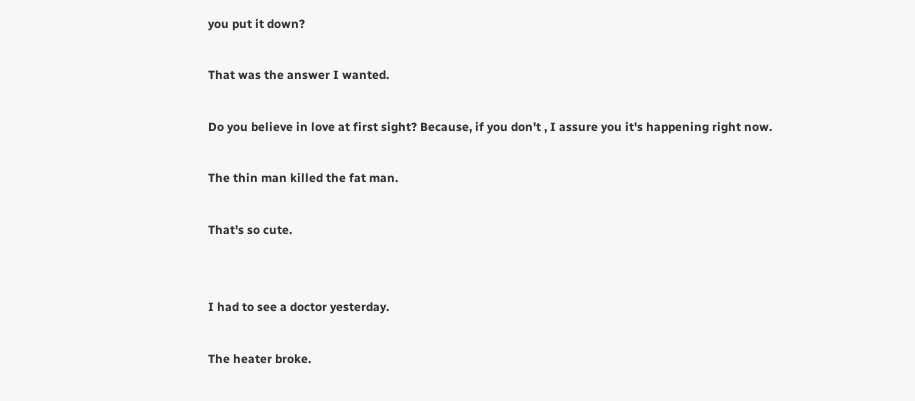you put it down?

That was the answer I wanted.

Do you believe in love at first sight? Because, if you don't , I assure you it's happening right now.

The thin man killed the fat man.

That's so cute.


I had to see a doctor yesterday.

The heater broke.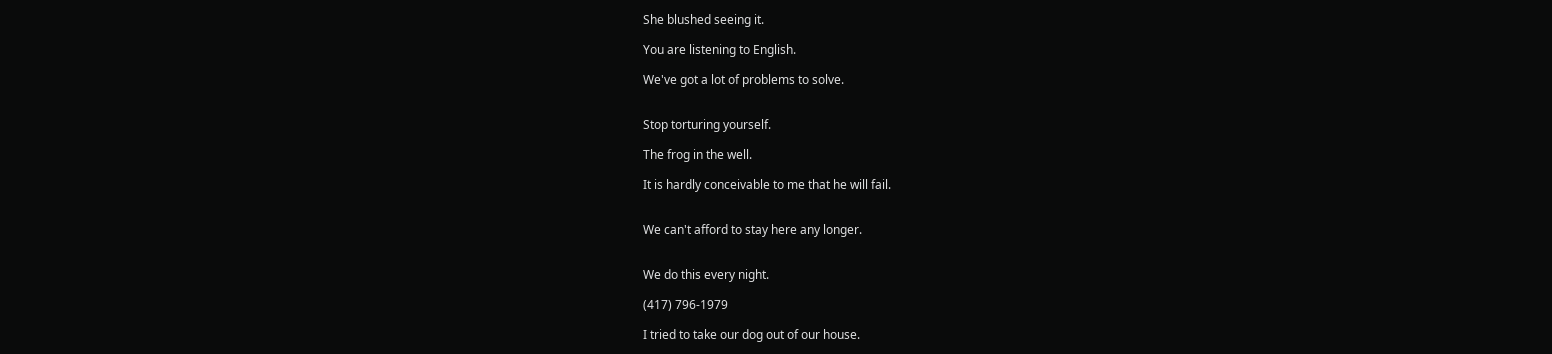She blushed seeing it.

You are listening to English.

We've got a lot of problems to solve.


Stop torturing yourself.

The frog in the well.

It is hardly conceivable to me that he will fail.


We can't afford to stay here any longer.


We do this every night.

(417) 796-1979

I tried to take our dog out of our house.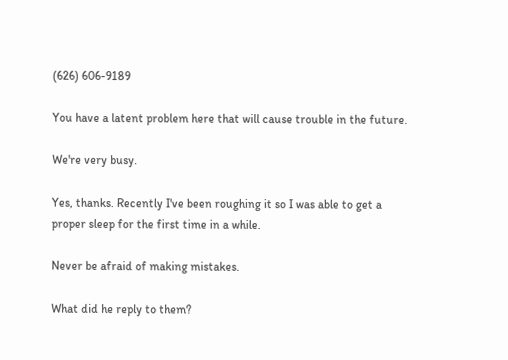(626) 606-9189

You have a latent problem here that will cause trouble in the future.

We're very busy.

Yes, thanks. Recently I've been roughing it so I was able to get a proper sleep for the first time in a while.

Never be afraid of making mistakes.

What did he reply to them?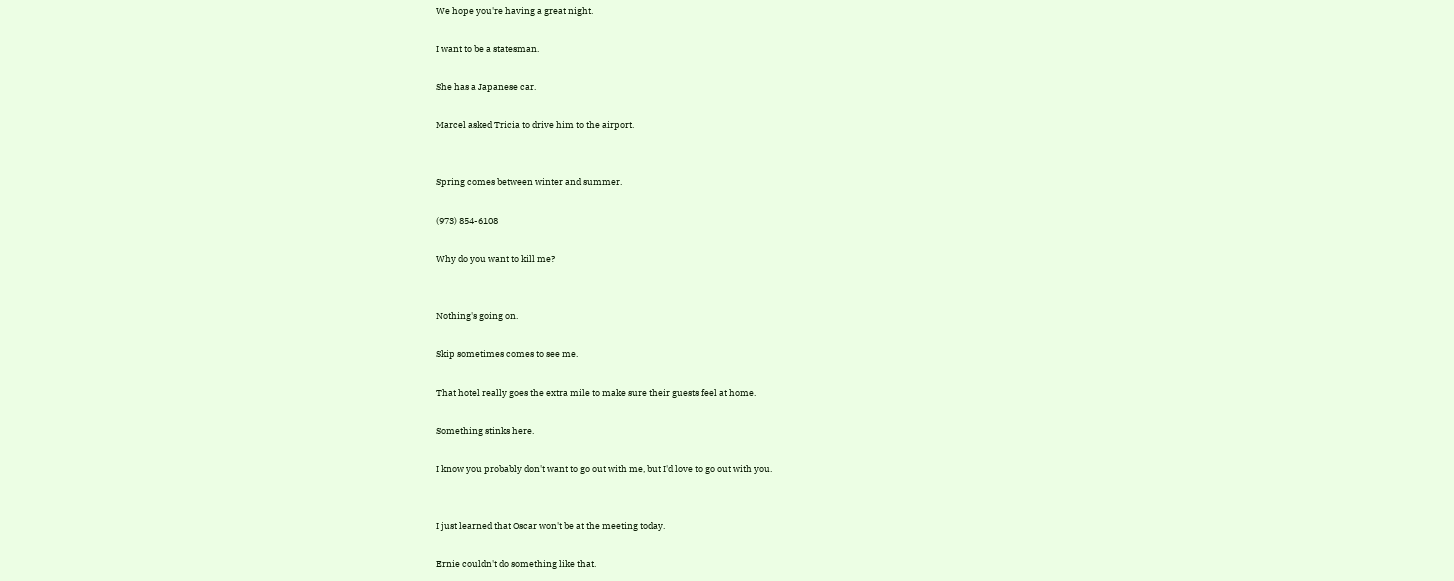We hope you're having a great night.

I want to be a statesman.

She has a Japanese car.

Marcel asked Tricia to drive him to the airport.


Spring comes between winter and summer.

(973) 854-6108

Why do you want to kill me?


Nothing's going on.

Skip sometimes comes to see me.

That hotel really goes the extra mile to make sure their guests feel at home.

Something stinks here.

I know you probably don't want to go out with me, but I'd love to go out with you.


I just learned that Oscar won't be at the meeting today.

Ernie couldn't do something like that.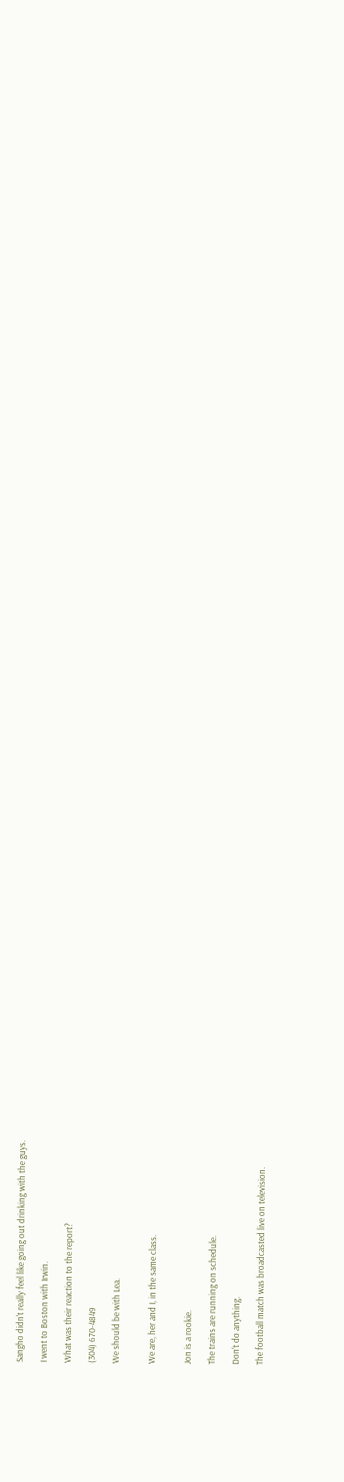Sangho didn't really feel like going out drinking with the guys.

I went to Boston with Irwin.

What was their reaction to the report?

(304) 670-4849

We should be with Lea.


We are, her and I, in the same class.


Jon is a rookie.

The trains are running on schedule.

Don't do anything.

The football match was broadcasted live on television.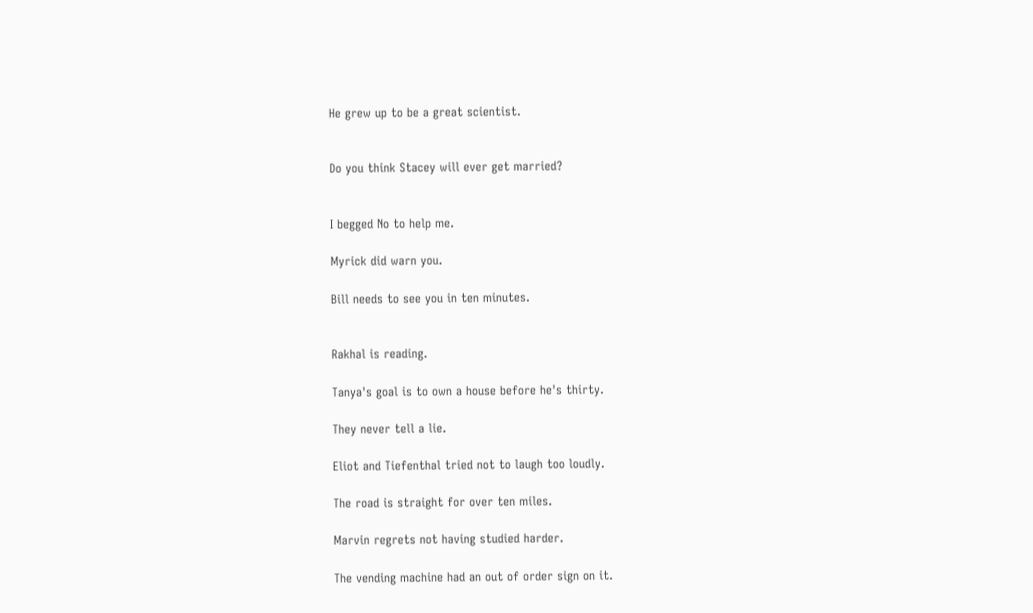He grew up to be a great scientist.


Do you think Stacey will ever get married?


I begged No to help me.

Myrick did warn you.

Bill needs to see you in ten minutes.


Rakhal is reading.

Tanya's goal is to own a house before he's thirty.

They never tell a lie.

Eliot and Tiefenthal tried not to laugh too loudly.

The road is straight for over ten miles.

Marvin regrets not having studied harder.

The vending machine had an out of order sign on it.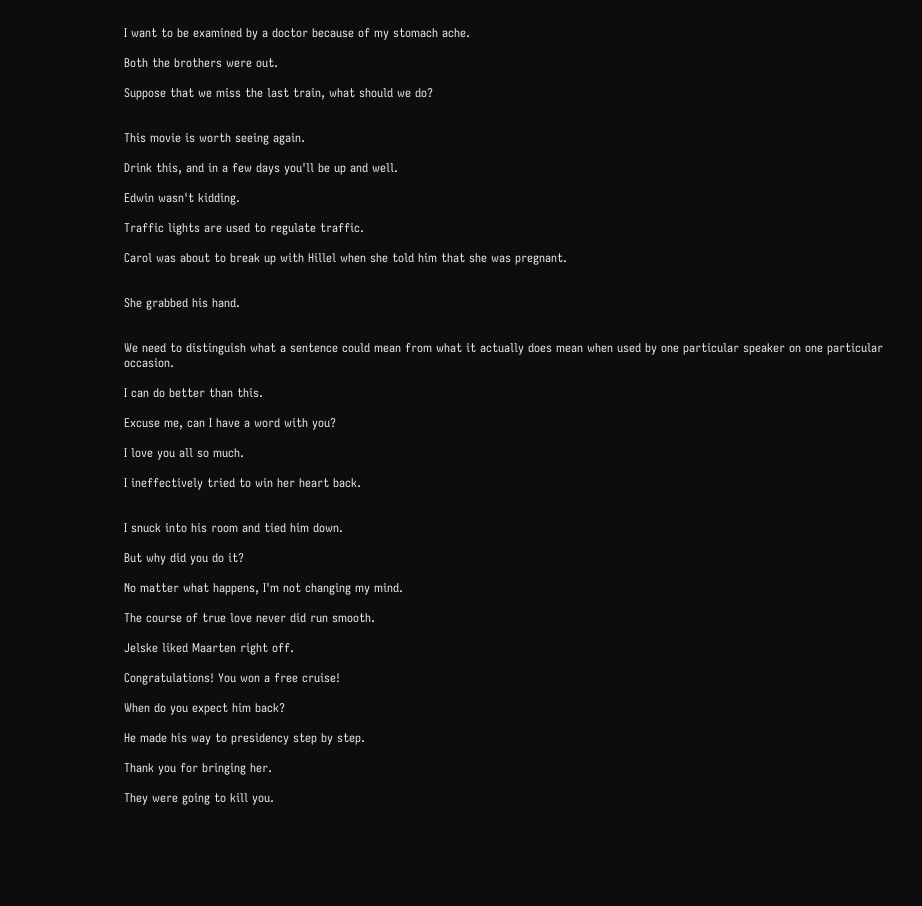I want to be examined by a doctor because of my stomach ache.

Both the brothers were out.

Suppose that we miss the last train, what should we do?


This movie is worth seeing again.

Drink this, and in a few days you'll be up and well.

Edwin wasn't kidding.

Traffic lights are used to regulate traffic.

Carol was about to break up with Hillel when she told him that she was pregnant.


She grabbed his hand.


We need to distinguish what a sentence could mean from what it actually does mean when used by one particular speaker on one particular occasion.

I can do better than this.

Excuse me, can I have a word with you?

I love you all so much.

I ineffectively tried to win her heart back.


I snuck into his room and tied him down.

But why did you do it?

No matter what happens, I'm not changing my mind.

The course of true love never did run smooth.

Jelske liked Maarten right off.

Congratulations! You won a free cruise!

When do you expect him back?

He made his way to presidency step by step.

Thank you for bringing her.

They were going to kill you.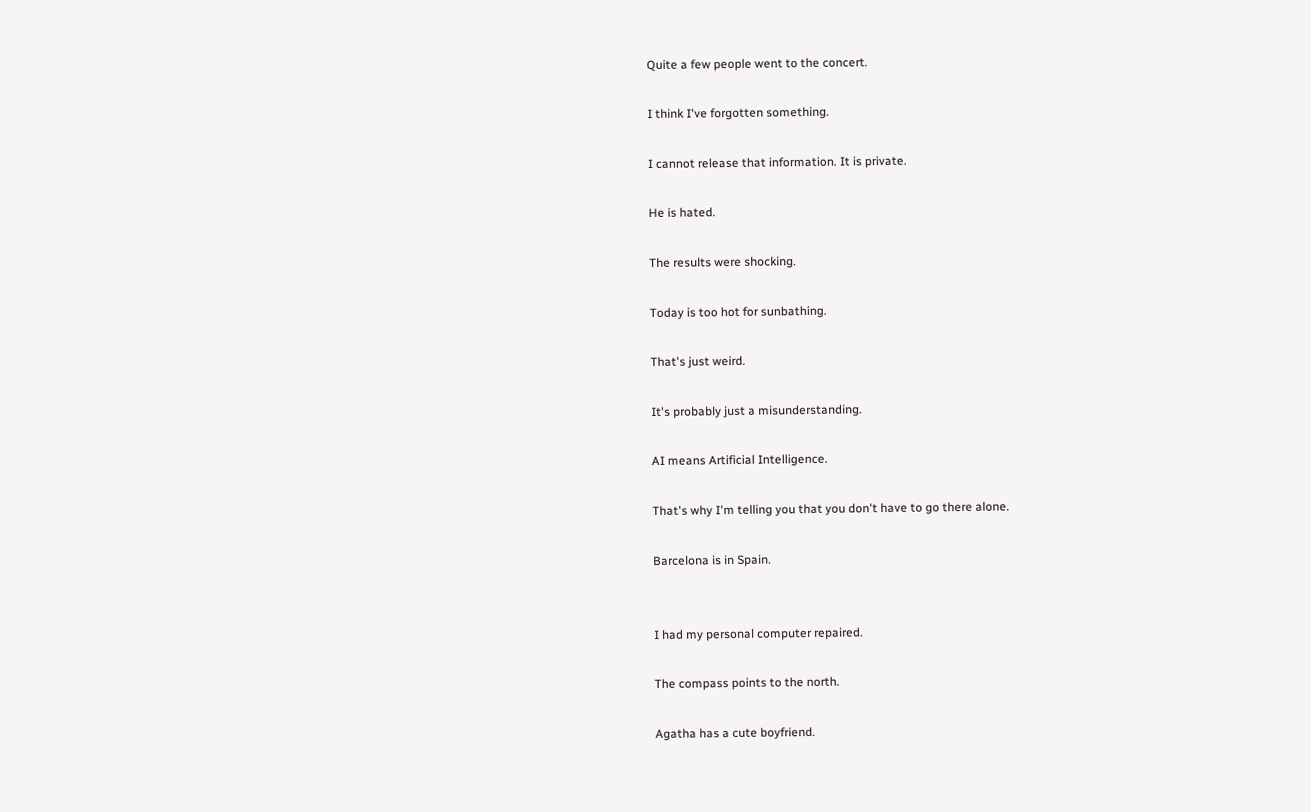Quite a few people went to the concert.

I think I've forgotten something.

I cannot release that information. It is private.

He is hated.

The results were shocking.

Today is too hot for sunbathing.

That's just weird.

It's probably just a misunderstanding.

AI means Artificial Intelligence.

That's why I'm telling you that you don't have to go there alone.

Barcelona is in Spain.


I had my personal computer repaired.

The compass points to the north.

Agatha has a cute boyfriend.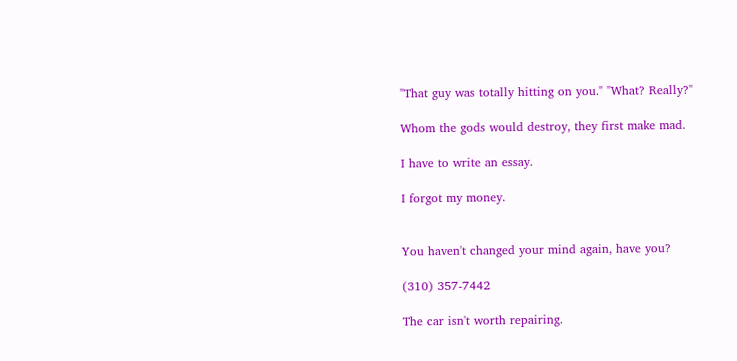"That guy was totally hitting on you." "What? Really?"

Whom the gods would destroy, they first make mad.

I have to write an essay.

I forgot my money.


You haven't changed your mind again, have you?

(310) 357-7442

The car isn't worth repairing.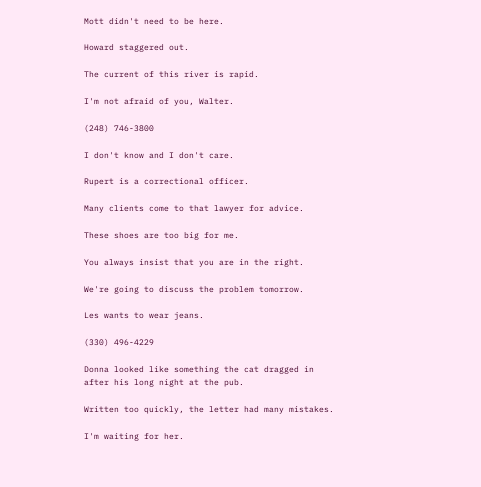Mott didn't need to be here.

Howard staggered out.

The current of this river is rapid.

I'm not afraid of you, Walter.

(248) 746-3800

I don't know and I don't care.

Rupert is a correctional officer.

Many clients come to that lawyer for advice.

These shoes are too big for me.

You always insist that you are in the right.

We're going to discuss the problem tomorrow.

Les wants to wear jeans.

(330) 496-4229

Donna looked like something the cat dragged in after his long night at the pub.

Written too quickly, the letter had many mistakes.

I'm waiting for her.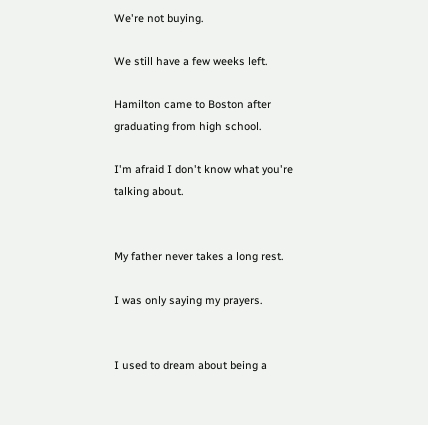We're not buying.

We still have a few weeks left.

Hamilton came to Boston after graduating from high school.

I'm afraid I don't know what you're talking about.


My father never takes a long rest.

I was only saying my prayers.


I used to dream about being a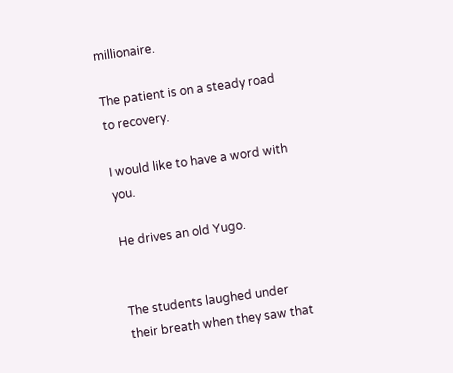millionaire.

The patient is on a steady road to recovery.

I would like to have a word with you.

He drives an old Yugo.


The students laughed under their breath when they saw that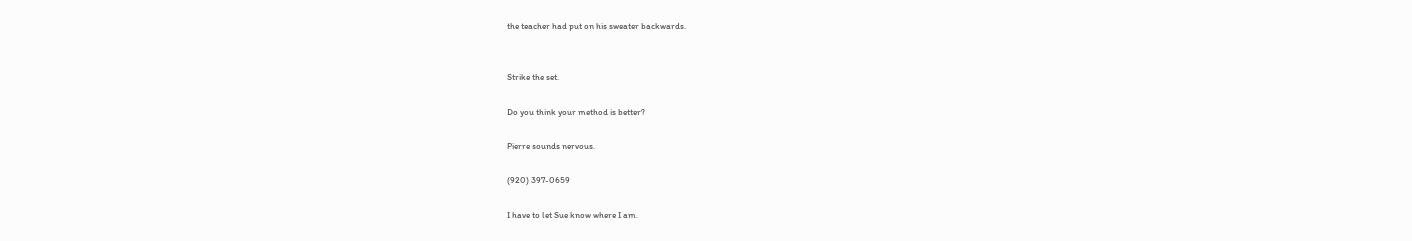the teacher had put on his sweater backwards.


Strike the set.

Do you think your method is better?

Pierre sounds nervous.

(920) 397-0659

I have to let Sue know where I am.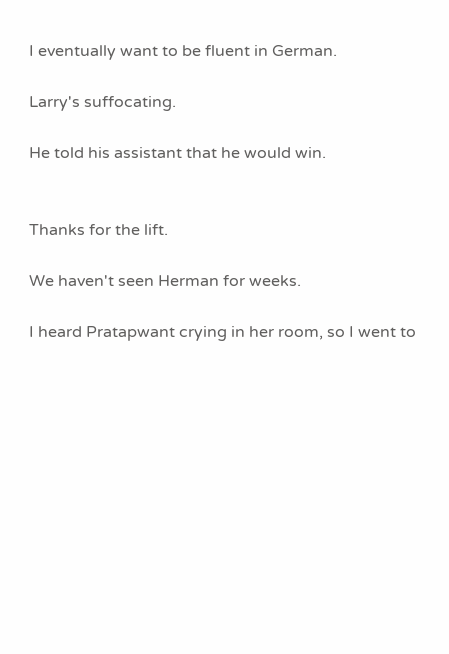I eventually want to be fluent in German.

Larry's suffocating.

He told his assistant that he would win.


Thanks for the lift.

We haven't seen Herman for weeks.

I heard Pratapwant crying in her room, so I went to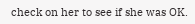check on her to see if she was OK.